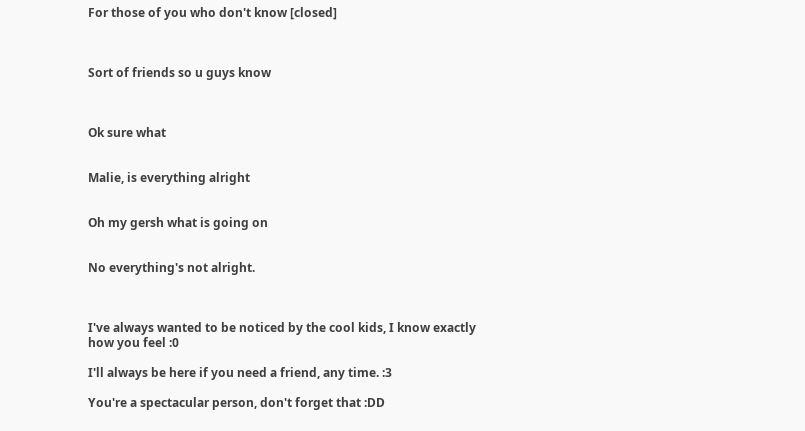For those of you who don't know [closed]



Sort of friends so u guys know



Ok sure what


Malie, is everything alright


Oh my gersh what is going on


No everything's not alright.



I've always wanted to be noticed by the cool kids, I know exactly how you feel :0

I'll always be here if you need a friend, any time. :3

You're a spectacular person, don't forget that :DD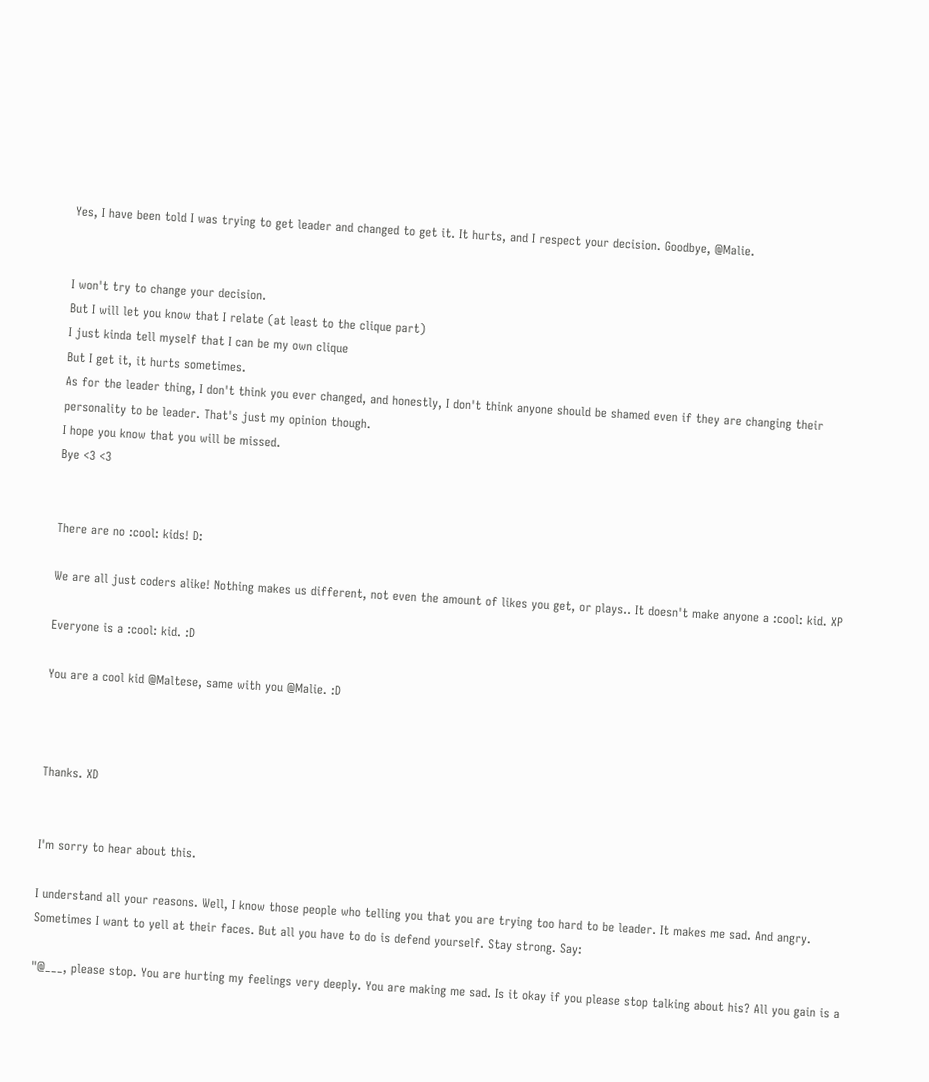Yes, I have been told I was trying to get leader and changed to get it. It hurts, and I respect your decision. Goodbye, @Malie.


I won't try to change your decision.
But I will let you know that I relate (at least to the clique part)
I just kinda tell myself that I can be my own clique
But I get it, it hurts sometimes.
As for the leader thing, I don't think you ever changed, and honestly, I don't think anyone should be shamed even if they are changing their personality to be leader. That's just my opinion though.
I hope you know that you will be missed.
Bye <3 <3


There are no :cool: kids! D:

We are all just coders alike! Nothing makes us different, not even the amount of likes you get, or plays.. It doesn't make anyone a :cool: kid. XP

Everyone is a :cool: kid. :D

You are a cool kid @Maltese, same with you @Malie. :D



Thanks. XD


I'm sorry to hear about this.

I understand all your reasons. Well, I know those people who telling you that you are trying too hard to be leader. It makes me sad. And angry. Sometimes I want to yell at their faces. But all you have to do is defend yourself. Stay strong. Say:

"@___, please stop. You are hurting my feelings very deeply. You are making me sad. Is it okay if you please stop talking about his? All you gain is a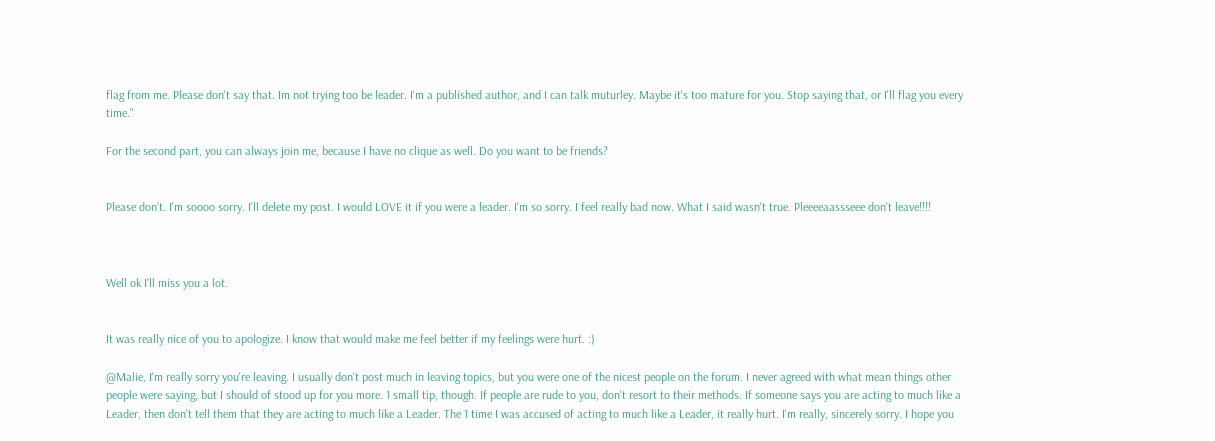flag from me. Please don't say that. Im not trying too be leader. I'm a published author, and I can talk muturley. Maybe it's too mature for you. Stop saying that, or I'll flag you every time."

For the second part, you can always join me, because I have no clique as well. Do you want to be friends?


Please don't. I'm soooo sorry. I'll delete my post. I would LOVE it if you were a leader. I'm so sorry. I feel really bad now. What I said wasn't true. Pleeeeaassseee don't leave!!!!



Well ok I'll miss you a lot.


It was really nice of you to apologize. I know that would make me feel better if my feelings were hurt. :)

@Malie, I'm really sorry you're leaving. I usually don't post much in leaving topics, but you were one of the nicest people on the forum. I never agreed with what mean things other people were saying, but I should of stood up for you more. 1 small tip, though. If people are rude to you, don't resort to their methods. If someone says you are acting to much like a Leader, then don't tell them that they are acting to much like a Leader. The 1 time I was accused of acting to much like a Leader, it really hurt. I'm really, sincerely sorry. I hope you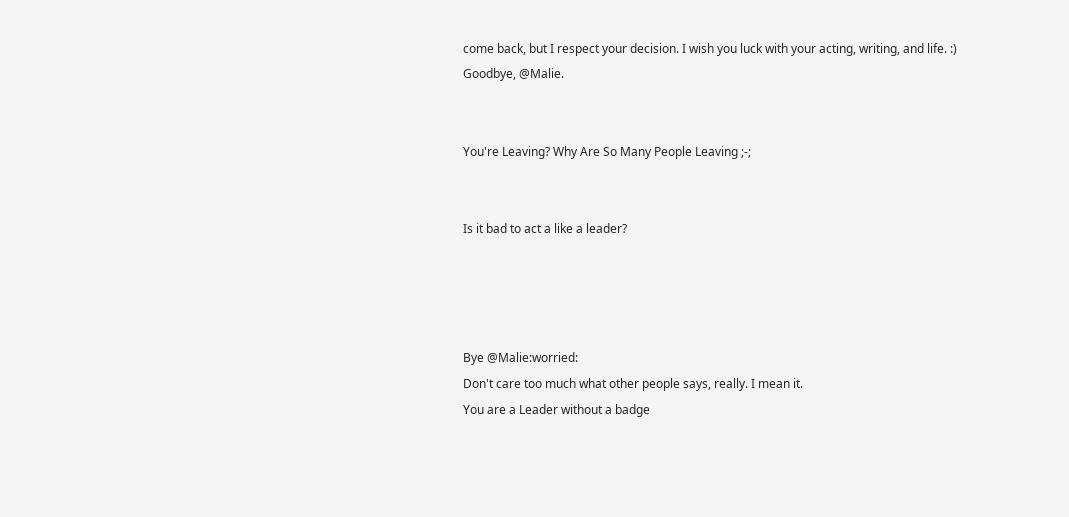come back, but I respect your decision. I wish you luck with your acting, writing, and life. :)
Goodbye, @Malie.


You're Leaving? Why Are So Many People Leaving ;-;


Is it bad to act a like a leader?




Bye @Malie:worried:
Don't care too much what other people says, really. I mean it.
You are a Leader without a badge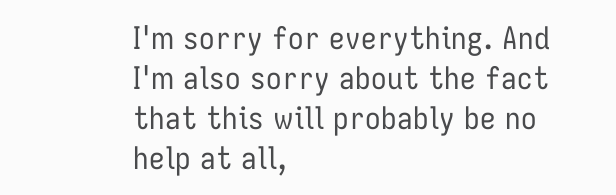I'm sorry for everything. And I'm also sorry about the fact that this will probably be no help at all,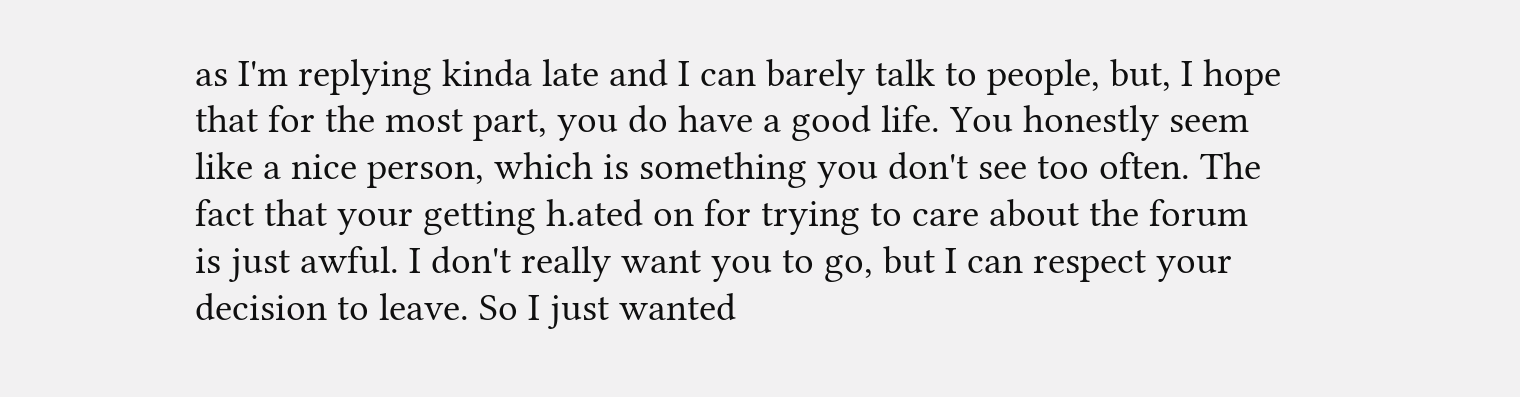as I'm replying kinda late and I can barely talk to people, but, I hope that for the most part, you do have a good life. You honestly seem like a nice person, which is something you don't see too often. The fact that your getting h.ated on for trying to care about the forum is just awful. I don't really want you to go, but I can respect your decision to leave. So I just wanted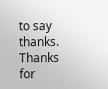to say thanks. Thanks for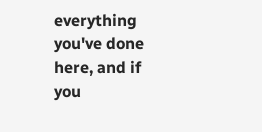everything you've done here, and if you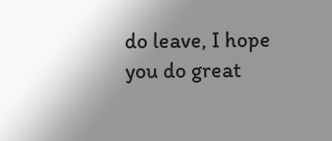do leave, I hope you do great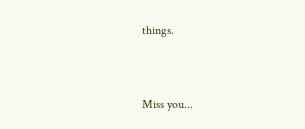things.


Miss you...